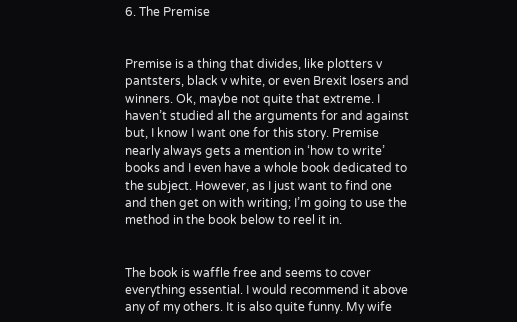6. The Premise


Premise is a thing that divides, like plotters v pantsters, black v white, or even Brexit losers and winners. Ok, maybe not quite that extreme. I haven’t studied all the arguments for and against but, I know I want one for this story. Premise nearly always gets a mention in ‘how to write’ books and I even have a whole book dedicated to the subject. However, as I just want to find one and then get on with writing; I’m going to use the method in the book below to reel it in.


The book is waffle free and seems to cover everything essential. I would recommend it above any of my others. It is also quite funny. My wife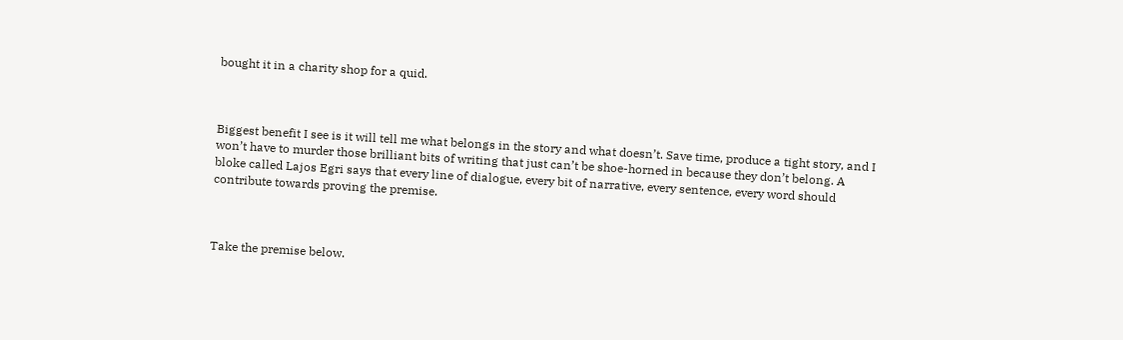bought it in a charity shop for a quid.



Biggest benefit I see is it will tell me what belongs in the story and what doesn’t. Save time, produce a tight story, and I won’t have to murder those brilliant bits of writing that just can’t be shoe-horned in because they don’t belong. A bloke called Lajos Egri says that every line of dialogue, every bit of narrative, every sentence, every word should contribute towards proving the premise.



Take the premise below.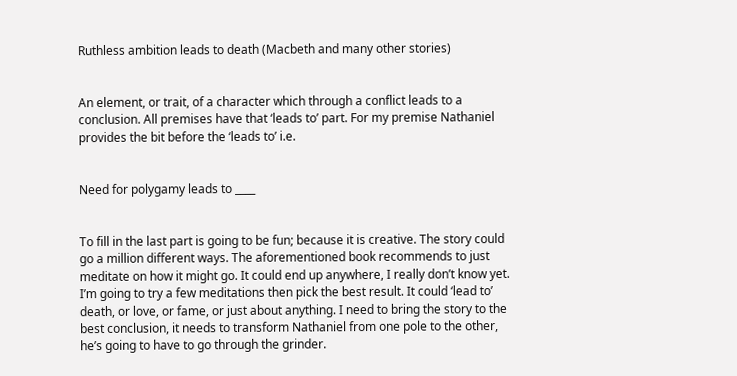Ruthless ambition leads to death (Macbeth and many other stories)


An element, or trait, of a character which through a conflict leads to a conclusion. All premises have that ‘leads to’ part. For my premise Nathaniel provides the bit before the ‘leads to’ i.e.


Need for polygamy leads to ____


To fill in the last part is going to be fun; because it is creative. The story could go a million different ways. The aforementioned book recommends to just meditate on how it might go. It could end up anywhere, I really don’t know yet. I’m going to try a few meditations then pick the best result. It could ‘lead to’ death, or love, or fame, or just about anything. I need to bring the story to the best conclusion, it needs to transform Nathaniel from one pole to the other, he’s going to have to go through the grinder.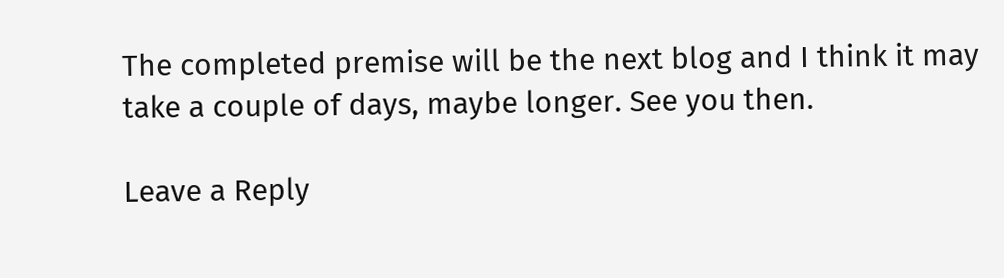The completed premise will be the next blog and I think it may take a couple of days, maybe longer. See you then.

Leave a Reply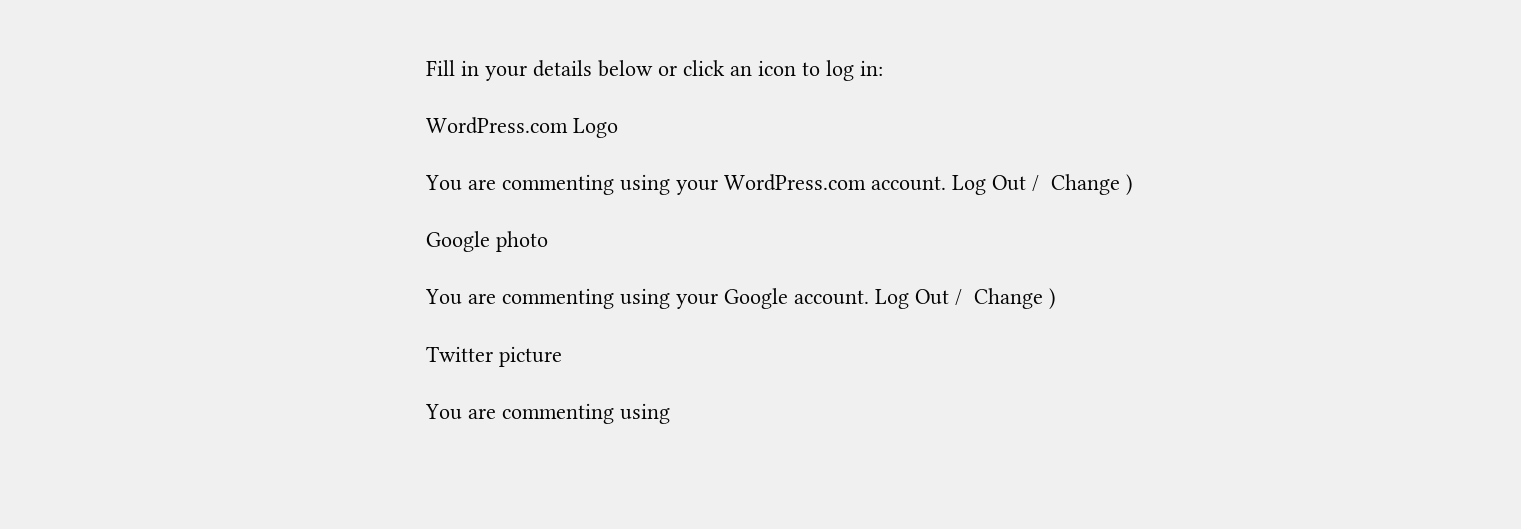Fill in your details below or click an icon to log in:

WordPress.com Logo

You are commenting using your WordPress.com account. Log Out /  Change )

Google photo

You are commenting using your Google account. Log Out /  Change )

Twitter picture

You are commenting using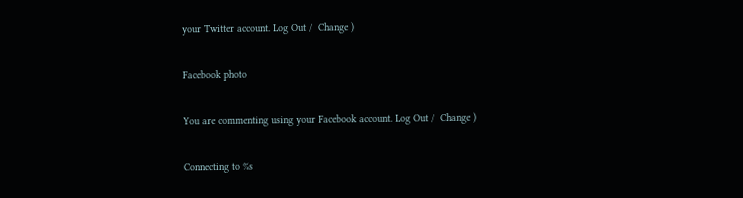your Twitter account. Log Out /  Change )

Facebook photo

You are commenting using your Facebook account. Log Out /  Change )

Connecting to %s